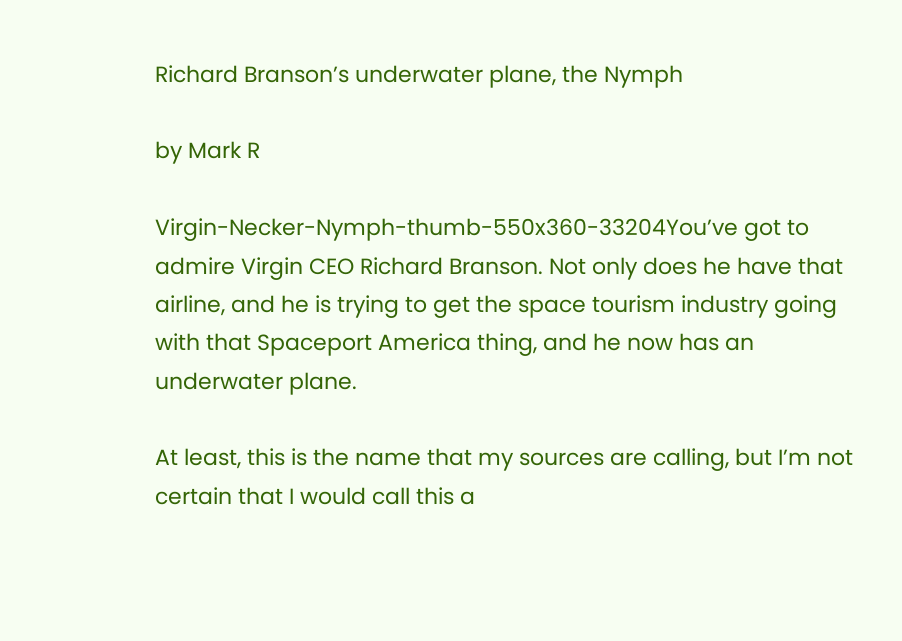Richard Branson’s underwater plane, the Nymph

by Mark R

Virgin-Necker-Nymph-thumb-550x360-33204You’ve got to admire Virgin CEO Richard Branson. Not only does he have that airline, and he is trying to get the space tourism industry going with that Spaceport America thing, and he now has an underwater plane.

At least, this is the name that my sources are calling, but I’m not certain that I would call this a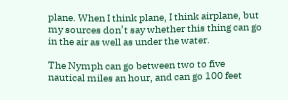plane. When I think plane, I think airplane, but my sources don’t say whether this thing can go in the air as well as under the water.

The Nymph can go between two to five nautical miles an hour, and can go 100 feet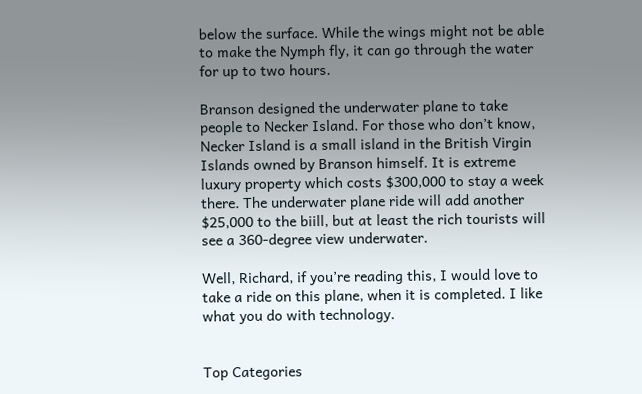below the surface. While the wings might not be able to make the Nymph fly, it can go through the water for up to two hours.

Branson designed the underwater plane to take people to Necker Island. For those who don’t know, Necker Island is a small island in the British Virgin Islands owned by Branson himself. It is extreme luxury property which costs $300,000 to stay a week there. The underwater plane ride will add another $25,000 to the biill, but at least the rich tourists will see a 360-degree view underwater.

Well, Richard, if you’re reading this, I would love to take a ride on this plane, when it is completed. I like what you do with technology.


Top Categories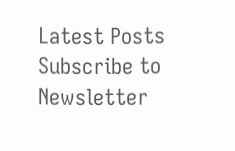Latest Posts
Subscribe to Newsletter